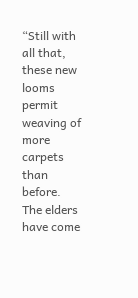“Still with all that, these new looms permit weaving of more carpets than before. The elders have come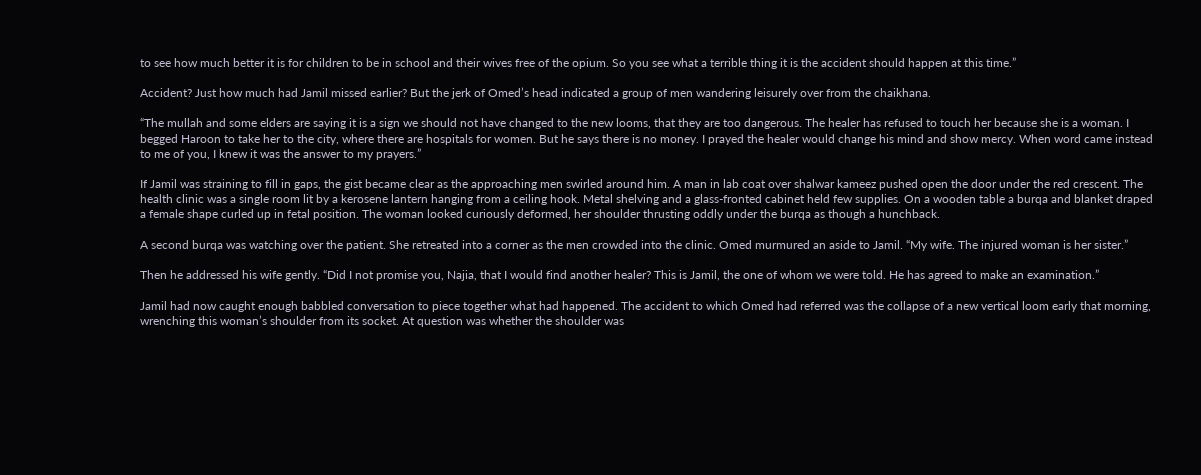to see how much better it is for children to be in school and their wives free of the opium. So you see what a terrible thing it is the accident should happen at this time.”

Accident? Just how much had Jamil missed earlier? But the jerk of Omed’s head indicated a group of men wandering leisurely over from the chaikhana.

“The mullah and some elders are saying it is a sign we should not have changed to the new looms, that they are too dangerous. The healer has refused to touch her because she is a woman. I begged Haroon to take her to the city, where there are hospitals for women. But he says there is no money. I prayed the healer would change his mind and show mercy. When word came instead to me of you, I knew it was the answer to my prayers.”

If Jamil was straining to fill in gaps, the gist became clear as the approaching men swirled around him. A man in lab coat over shalwar kameez pushed open the door under the red crescent. The health clinic was a single room lit by a kerosene lantern hanging from a ceiling hook. Metal shelving and a glass-fronted cabinet held few supplies. On a wooden table a burqa and blanket draped a female shape curled up in fetal position. The woman looked curiously deformed, her shoulder thrusting oddly under the burqa as though a hunchback.

A second burqa was watching over the patient. She retreated into a corner as the men crowded into the clinic. Omed murmured an aside to Jamil. “My wife. The injured woman is her sister.”

Then he addressed his wife gently. “Did I not promise you, Najia, that I would find another healer? This is Jamil, the one of whom we were told. He has agreed to make an examination.”

Jamil had now caught enough babbled conversation to piece together what had happened. The accident to which Omed had referred was the collapse of a new vertical loom early that morning, wrenching this woman’s shoulder from its socket. At question was whether the shoulder was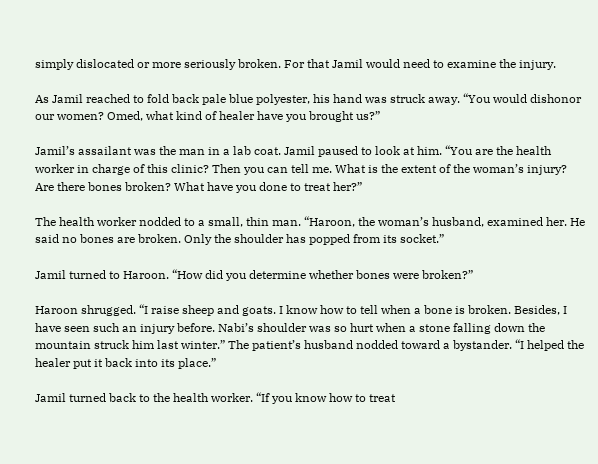simply dislocated or more seriously broken. For that Jamil would need to examine the injury.

As Jamil reached to fold back pale blue polyester, his hand was struck away. “You would dishonor our women? Omed, what kind of healer have you brought us?”

Jamil’s assailant was the man in a lab coat. Jamil paused to look at him. “You are the health worker in charge of this clinic? Then you can tell me. What is the extent of the woman’s injury? Are there bones broken? What have you done to treat her?”

The health worker nodded to a small, thin man. “Haroon, the woman’s husband, examined her. He said no bones are broken. Only the shoulder has popped from its socket.”

Jamil turned to Haroon. “How did you determine whether bones were broken?”

Haroon shrugged. “I raise sheep and goats. I know how to tell when a bone is broken. Besides, I have seen such an injury before. Nabi’s shoulder was so hurt when a stone falling down the mountain struck him last winter.” The patient’s husband nodded toward a bystander. “I helped the healer put it back into its place.”

Jamil turned back to the health worker. “If you know how to treat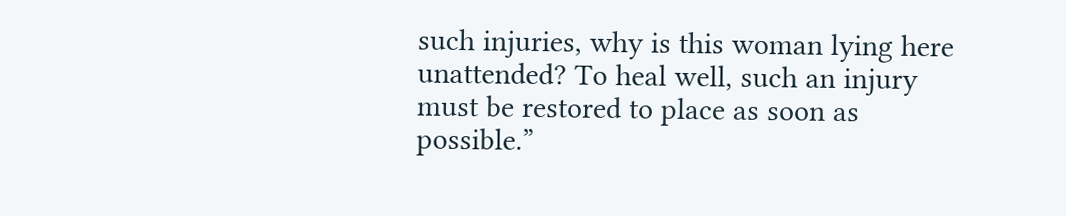such injuries, why is this woman lying here unattended? To heal well, such an injury must be restored to place as soon as possible.”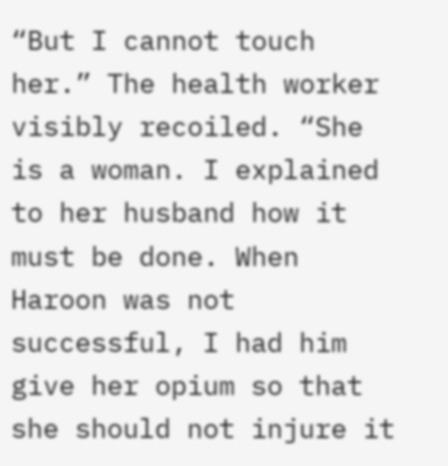“But I cannot touch her.” The health worker visibly recoiled. “She is a woman. I explained to her husband how it must be done. When Haroon was not successful, I had him give her opium so that she should not injure it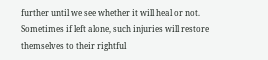further until we see whether it will heal or not. Sometimes if left alone, such injuries will restore themselves to their rightful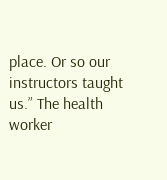place. Or so our instructors taught us.” The health worker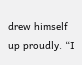drew himself up proudly. “I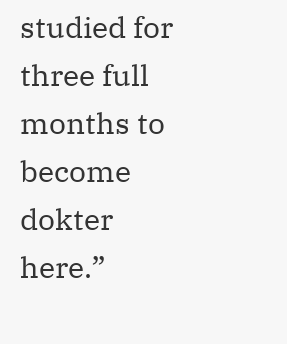studied for three full months to become dokter here.”